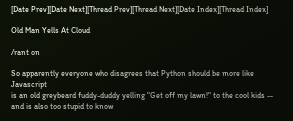[Date Prev][Date Next][Thread Prev][Thread Next][Date Index][Thread Index]

Old Man Yells At Cloud

/rant on

So apparently everyone who disagrees that Python should be more like Javascript
is an old greybeard fuddy-duddy yelling "Get off my lawn!" to the cool kids --
and is also too stupid to know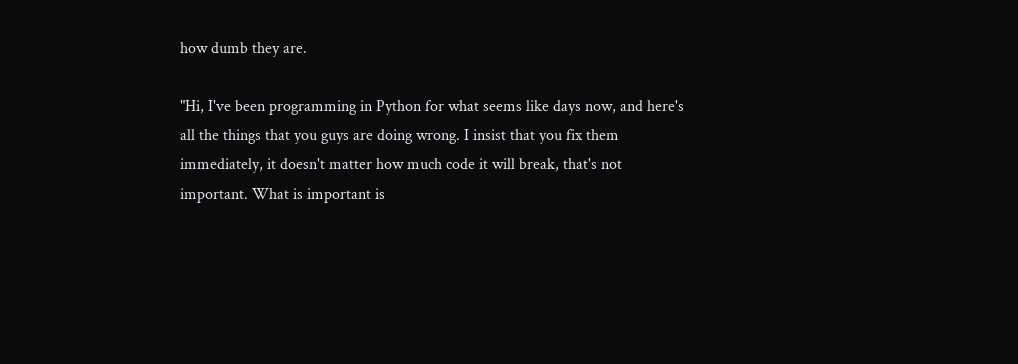how dumb they are.

"Hi, I've been programming in Python for what seems like days now, and here's
all the things that you guys are doing wrong. I insist that you fix them
immediately, it doesn't matter how much code it will break, that's not
important. What is important is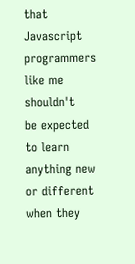that Javascript programmers like me shouldn't
be expected to learn anything new or different when they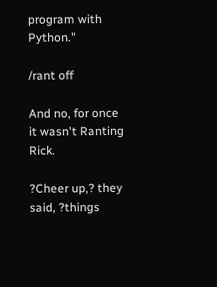program with Python."

/rant off

And no, for once it wasn't Ranting Rick.

?Cheer up,? they said, ?things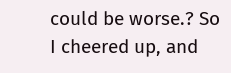could be worse.? So I cheered up, and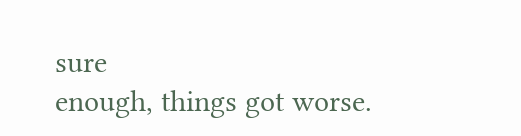sure
enough, things got worse.